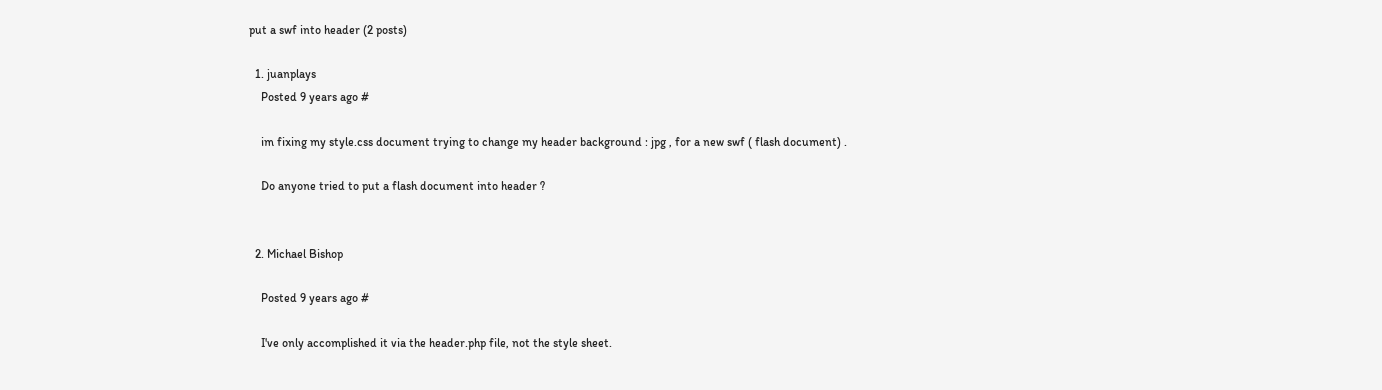put a swf into header (2 posts)

  1. juanplays
    Posted 9 years ago #

    im fixing my style.css document trying to change my header background : jpg , for a new swf ( flash document) .

    Do anyone tried to put a flash document into header ?


  2. Michael Bishop

    Posted 9 years ago #

    I've only accomplished it via the header.php file, not the style sheet.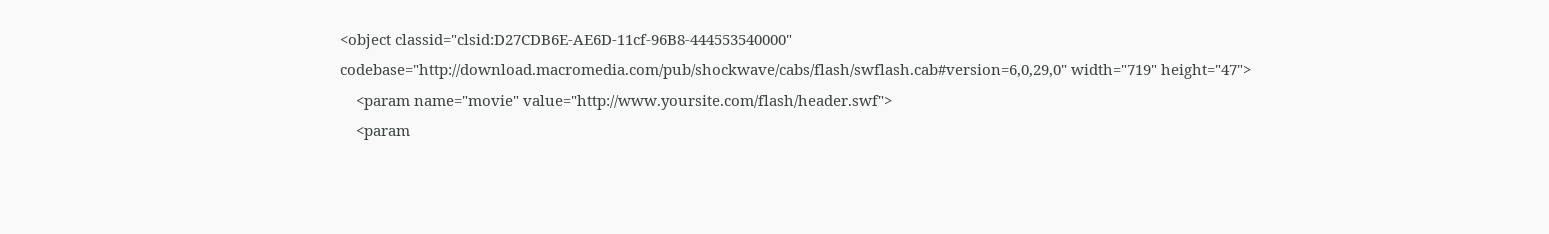<object classid="clsid:D27CDB6E-AE6D-11cf-96B8-444553540000" codebase="http://download.macromedia.com/pub/shockwave/cabs/flash/swflash.cab#version=6,0,29,0" width="719" height="47">
    <param name="movie" value="http://www.yoursite.com/flash/header.swf">
    <param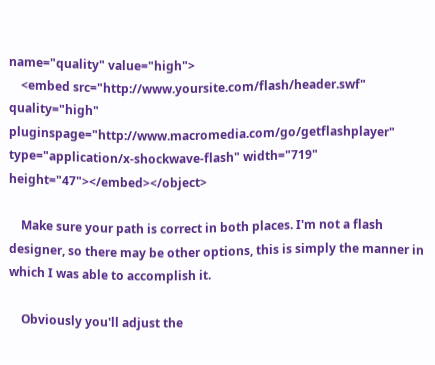name="quality" value="high">
    <embed src="http://www.yoursite.com/flash/header.swf" quality="high" pluginspage="http://www.macromedia.com/go/getflashplayer" type="application/x-shockwave-flash" width="719" height="47"></embed></object>

    Make sure your path is correct in both places. I'm not a flash designer, so there may be other options, this is simply the manner in which I was able to accomplish it.

    Obviously you'll adjust the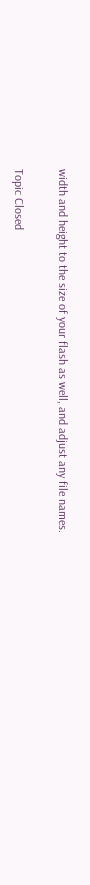width and height to the size of your flash as well, and adjust any file names.

Topic Closed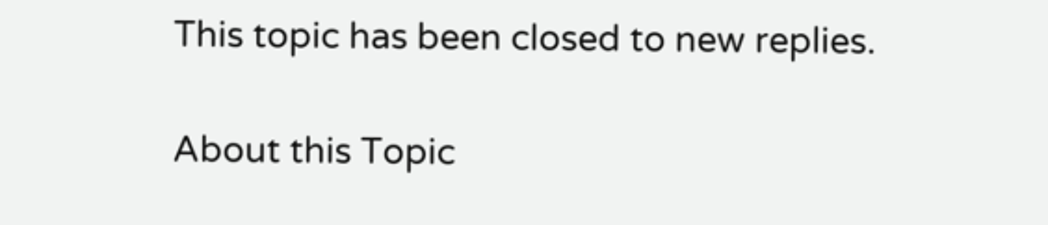This topic has been closed to new replies.

About this Topic